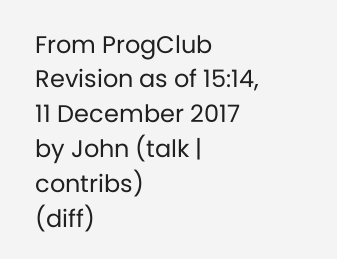From ProgClub
Revision as of 15:14, 11 December 2017 by John (talk | contribs)
(diff)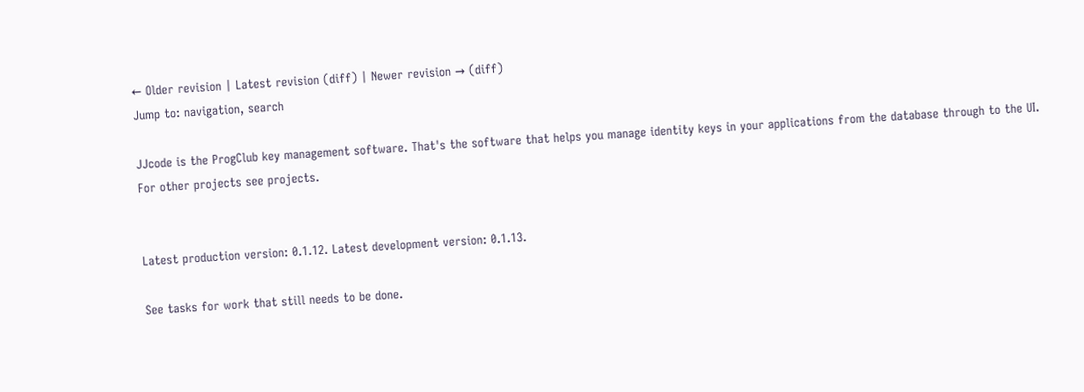← Older revision | Latest revision (diff) | Newer revision → (diff)
Jump to: navigation, search

JJcode is the ProgClub key management software. That's the software that helps you manage identity keys in your applications from the database through to the UI. For other projects see projects.


Latest production version: 0.1.12. Latest development version: 0.1.13.

See tasks for work that still needs to be done.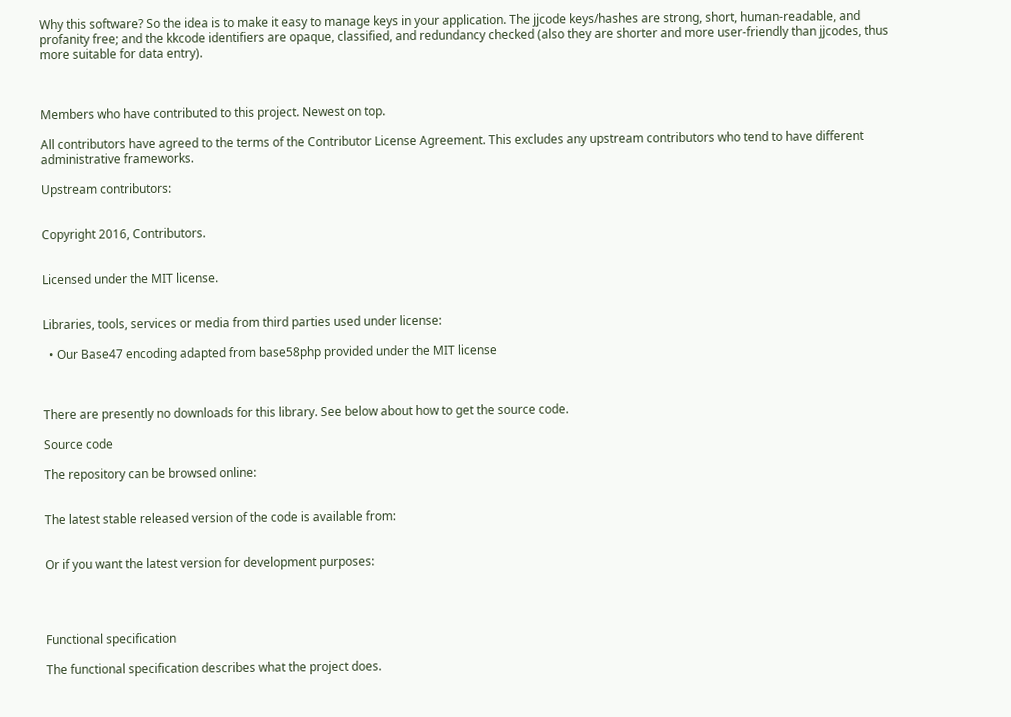Why this software? So the idea is to make it easy to manage keys in your application. The jjcode keys/hashes are strong, short, human-readable, and profanity free; and the kkcode identifiers are opaque, classified, and redundancy checked (also they are shorter and more user-friendly than jjcodes, thus more suitable for data entry).



Members who have contributed to this project. Newest on top.

All contributors have agreed to the terms of the Contributor License Agreement. This excludes any upstream contributors who tend to have different administrative frameworks.

Upstream contributors:


Copyright 2016, Contributors.


Licensed under the MIT license.


Libraries, tools, services or media from third parties used under license:

  • Our Base47 encoding adapted from base58php provided under the MIT license



There are presently no downloads for this library. See below about how to get the source code.

Source code

The repository can be browsed online:


The latest stable released version of the code is available from:


Or if you want the latest version for development purposes:




Functional specification

The functional specification describes what the project does.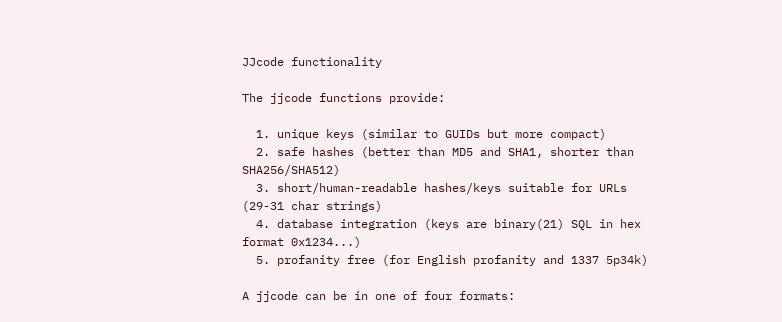JJcode functionality

The jjcode functions provide:

  1. unique keys (similar to GUIDs but more compact)
  2. safe hashes (better than MD5 and SHA1, shorter than SHA256/SHA512)
  3. short/human-readable hashes/keys suitable for URLs (29-31 char strings)
  4. database integration (keys are binary(21) SQL in hex format 0x1234...)
  5. profanity free (for English profanity and 1337 5p34k)

A jjcode can be in one of four formats: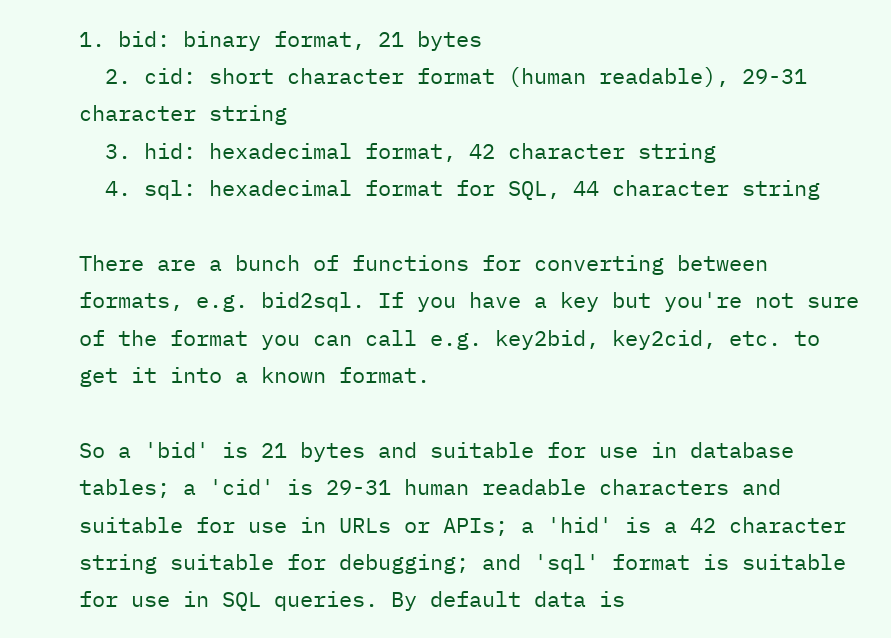1. bid: binary format, 21 bytes
  2. cid: short character format (human readable), 29-31 character string
  3. hid: hexadecimal format, 42 character string
  4. sql: hexadecimal format for SQL, 44 character string

There are a bunch of functions for converting between formats, e.g. bid2sql. If you have a key but you're not sure of the format you can call e.g. key2bid, key2cid, etc. to get it into a known format.

So a 'bid' is 21 bytes and suitable for use in database tables; a 'cid' is 29-31 human readable characters and suitable for use in URLs or APIs; a 'hid' is a 42 character string suitable for debugging; and 'sql' format is suitable for use in SQL queries. By default data is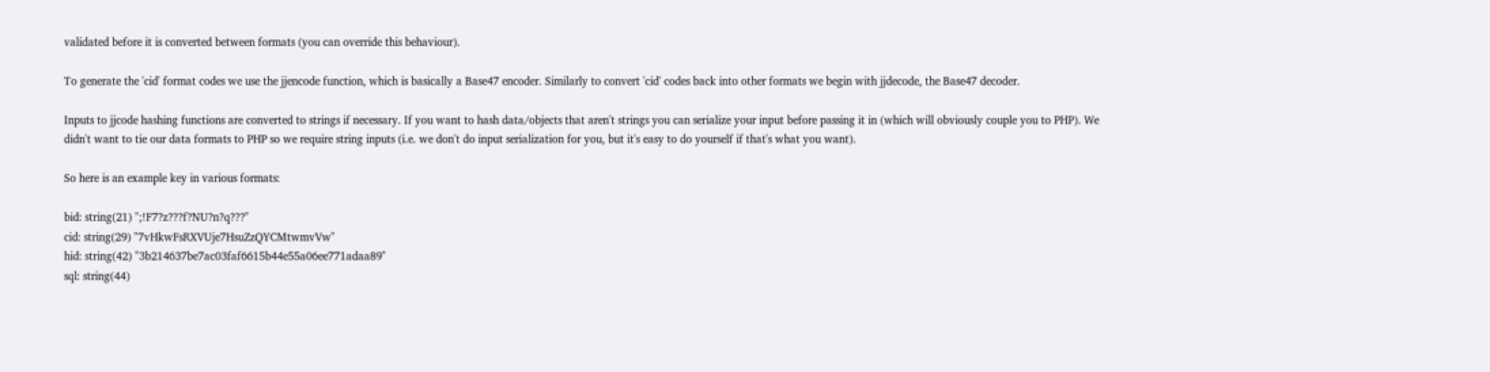validated before it is converted between formats (you can override this behaviour).

To generate the 'cid' format codes we use the jjencode function, which is basically a Base47 encoder. Similarly to convert 'cid' codes back into other formats we begin with jjdecode, the Base47 decoder.

Inputs to jjcode hashing functions are converted to strings if necessary. If you want to hash data/objects that aren't strings you can serialize your input before passing it in (which will obviously couple you to PHP). We didn't want to tie our data formats to PHP so we require string inputs (i.e. we don't do input serialization for you, but it's easy to do yourself if that's what you want).

So here is an example key in various formats:

bid: string(21) ";!F7?z???f?NU?n?q???"
cid: string(29) "7vHkwFsRXVUje7HsuZzQYCMtwmvVw"
hid: string(42) "3b214637be7ac03faf6615b44e55a06ee771adaa89"
sql: string(44)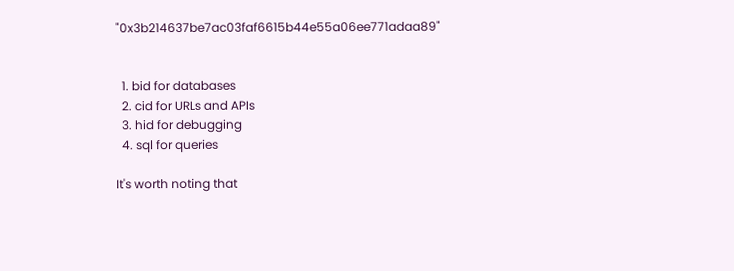"0x3b214637be7ac03faf6615b44e55a06ee771adaa89"


  1. bid for databases
  2. cid for URLs and APIs
  3. hid for debugging
  4. sql for queries

It's worth noting that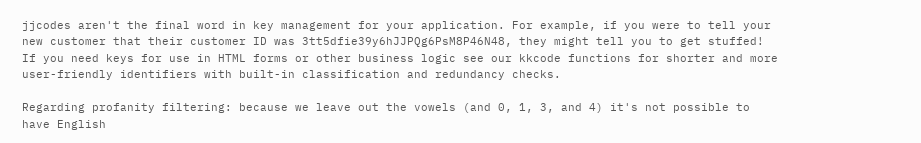jjcodes aren't the final word in key management for your application. For example, if you were to tell your new customer that their customer ID was 3tt5dfie39y6hJJPQg6PsM8P46N48, they might tell you to get stuffed! If you need keys for use in HTML forms or other business logic see our kkcode functions for shorter and more user-friendly identifiers with built-in classification and redundancy checks.

Regarding profanity filtering: because we leave out the vowels (and 0, 1, 3, and 4) it's not possible to have English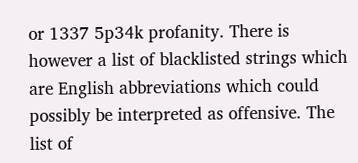or 1337 5p34k profanity. There is however a list of blacklisted strings which are English abbreviations which could possibly be interpreted as offensive. The list of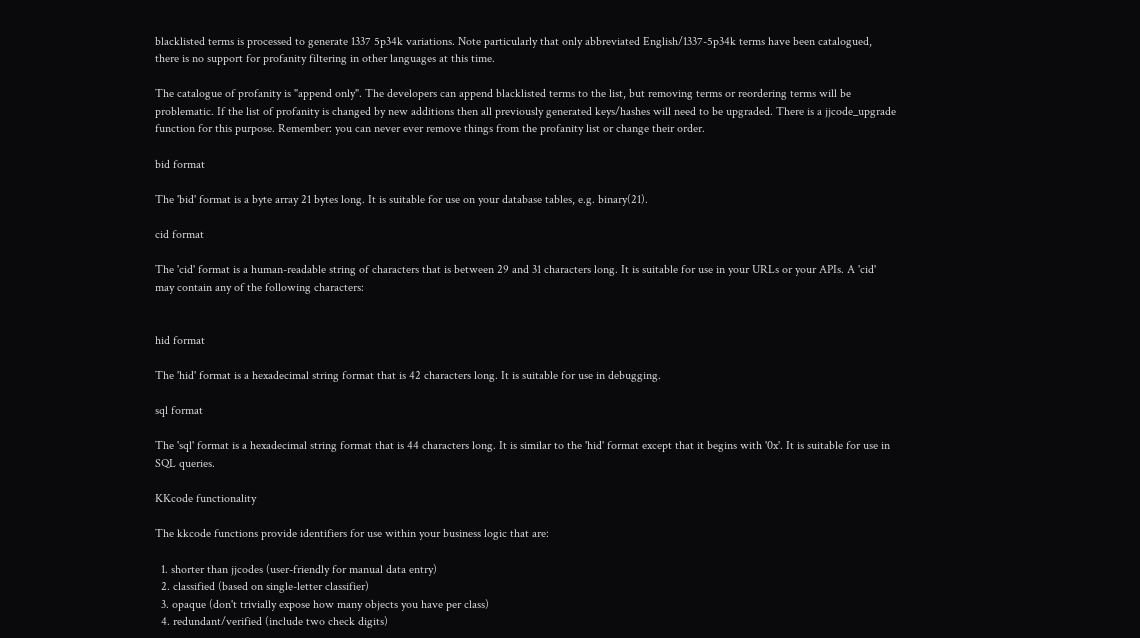blacklisted terms is processed to generate 1337 5p34k variations. Note particularly that only abbreviated English/1337-5p34k terms have been catalogued, there is no support for profanity filtering in other languages at this time.

The catalogue of profanity is "append only". The developers can append blacklisted terms to the list, but removing terms or reordering terms will be problematic. If the list of profanity is changed by new additions then all previously generated keys/hashes will need to be upgraded. There is a jjcode_upgrade function for this purpose. Remember: you can never ever remove things from the profanity list or change their order.

bid format

The 'bid' format is a byte array 21 bytes long. It is suitable for use on your database tables, e.g. binary(21).

cid format

The 'cid' format is a human-readable string of characters that is between 29 and 31 characters long. It is suitable for use in your URLs or your APIs. A 'cid' may contain any of the following characters:


hid format

The 'hid' format is a hexadecimal string format that is 42 characters long. It is suitable for use in debugging.

sql format

The 'sql' format is a hexadecimal string format that is 44 characters long. It is similar to the 'hid' format except that it begins with '0x'. It is suitable for use in SQL queries.

KKcode functionality

The kkcode functions provide identifiers for use within your business logic that are:

  1. shorter than jjcodes (user-friendly for manual data entry)
  2. classified (based on single-letter classifier)
  3. opaque (don't trivially expose how many objects you have per class)
  4. redundant/verified (include two check digits)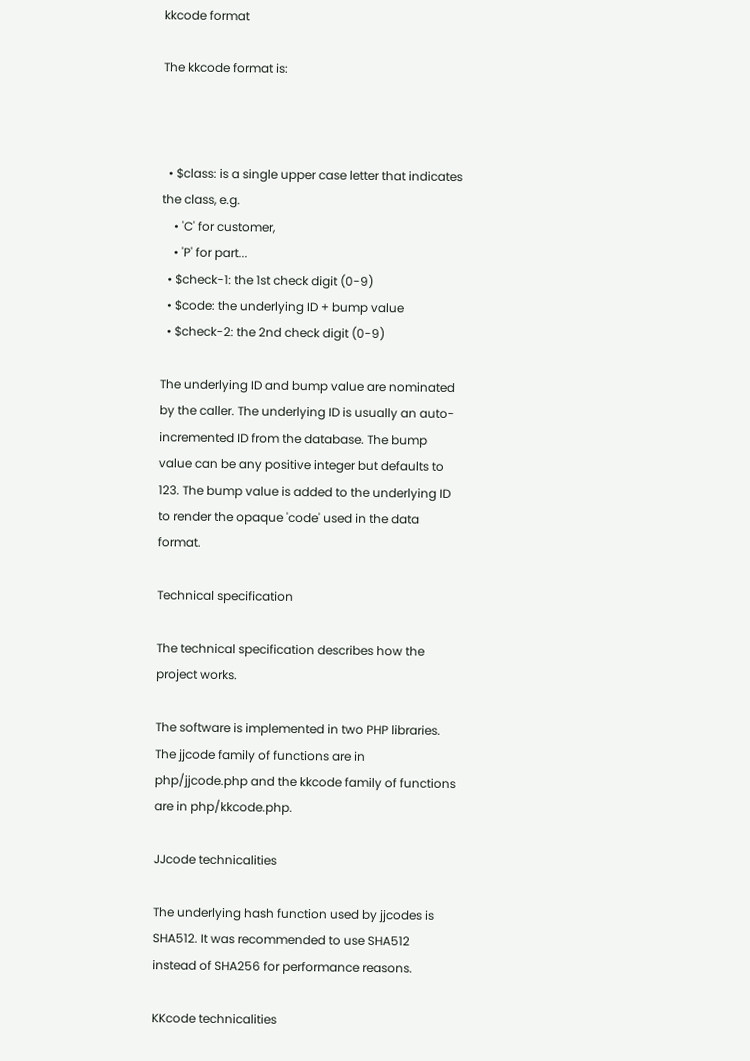kkcode format

The kkcode format is:



  • $class: is a single upper case letter that indicates the class, e.g.
    • 'C' for customer,
    • 'P' for part...
  • $check-1: the 1st check digit (0-9)
  • $code: the underlying ID + bump value
  • $check-2: the 2nd check digit (0-9)

The underlying ID and bump value are nominated by the caller. The underlying ID is usually an auto-incremented ID from the database. The bump value can be any positive integer but defaults to 123. The bump value is added to the underlying ID to render the opaque 'code' used in the data format.

Technical specification

The technical specification describes how the project works.

The software is implemented in two PHP libraries. The jjcode family of functions are in php/jjcode.php and the kkcode family of functions are in php/kkcode.php.

JJcode technicalities

The underlying hash function used by jjcodes is SHA512. It was recommended to use SHA512 instead of SHA256 for performance reasons.

KKcode technicalities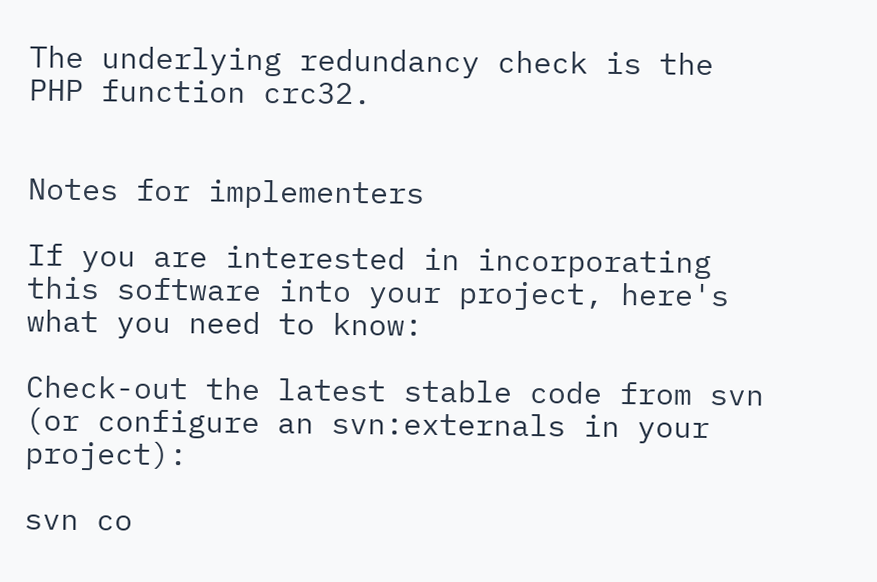The underlying redundancy check is the PHP function crc32.


Notes for implementers

If you are interested in incorporating this software into your project, here's what you need to know:

Check-out the latest stable code from svn (or configure an svn:externals in your project):

svn co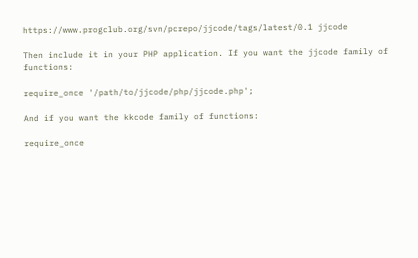https://www.progclub.org/svn/pcrepo/jjcode/tags/latest/0.1 jjcode

Then include it in your PHP application. If you want the jjcode family of functions:

require_once '/path/to/jjcode/php/jjcode.php';

And if you want the kkcode family of functions:

require_once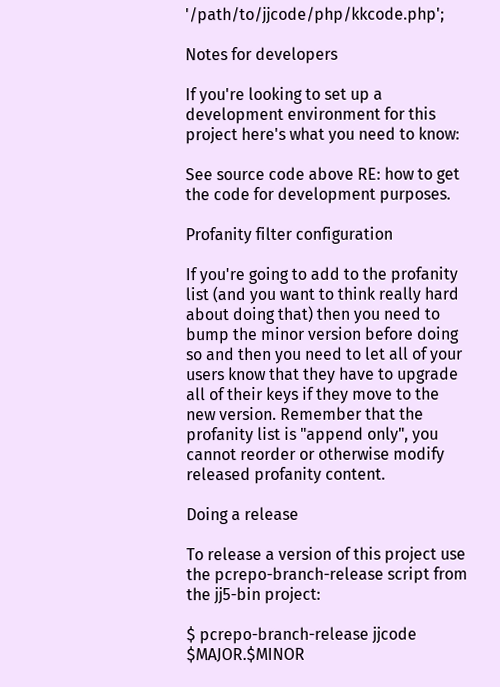'/path/to/jjcode/php/kkcode.php';

Notes for developers

If you're looking to set up a development environment for this project here's what you need to know:

See source code above RE: how to get the code for development purposes.

Profanity filter configuration

If you're going to add to the profanity list (and you want to think really hard about doing that) then you need to bump the minor version before doing so and then you need to let all of your users know that they have to upgrade all of their keys if they move to the new version. Remember that the profanity list is "append only", you cannot reorder or otherwise modify released profanity content.

Doing a release

To release a version of this project use the pcrepo-branch-release script from the jj5-bin project:

$ pcrepo-branch-release jjcode $MAJOR.$MINOR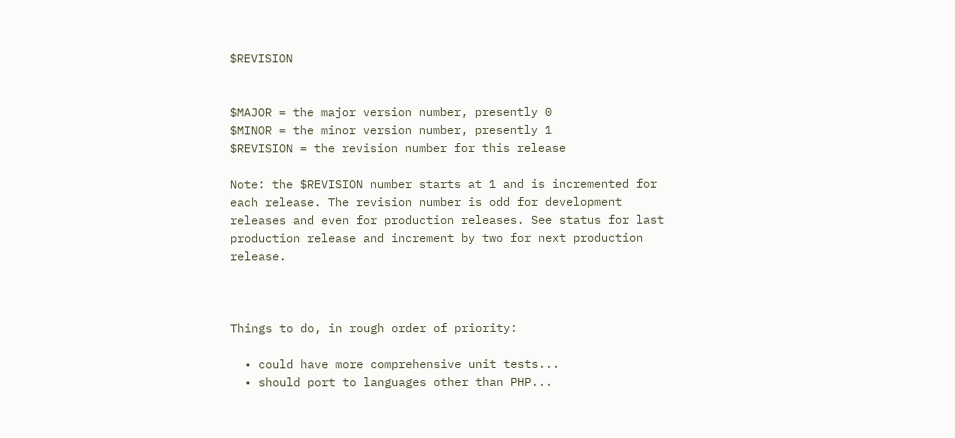$REVISION


$MAJOR = the major version number, presently 0
$MINOR = the minor version number, presently 1
$REVISION = the revision number for this release

Note: the $REVISION number starts at 1 and is incremented for each release. The revision number is odd for development releases and even for production releases. See status for last production release and increment by two for next production release.



Things to do, in rough order of priority:

  • could have more comprehensive unit tests...
  • should port to languages other than PHP...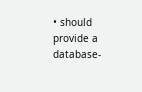• should provide a database-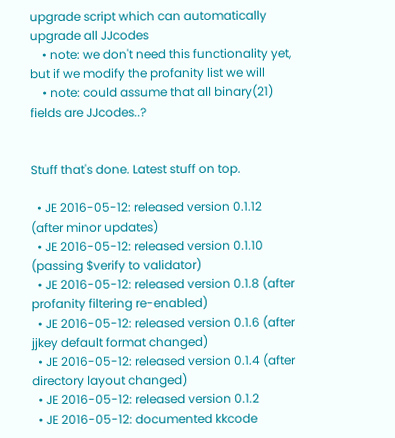upgrade script which can automatically upgrade all JJcodes
    • note: we don't need this functionality yet, but if we modify the profanity list we will
    • note: could assume that all binary(21) fields are JJcodes..?


Stuff that's done. Latest stuff on top.

  • JE 2016-05-12: released version 0.1.12 (after minor updates)
  • JE 2016-05-12: released version 0.1.10 (passing $verify to validator)
  • JE 2016-05-12: released version 0.1.8 (after profanity filtering re-enabled)
  • JE 2016-05-12: released version 0.1.6 (after jjkey default format changed)
  • JE 2016-05-12: released version 0.1.4 (after directory layout changed)
  • JE 2016-05-12: released version 0.1.2
  • JE 2016-05-12: documented kkcode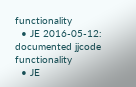functionality
  • JE 2016-05-12: documented jjcode functionality
  • JE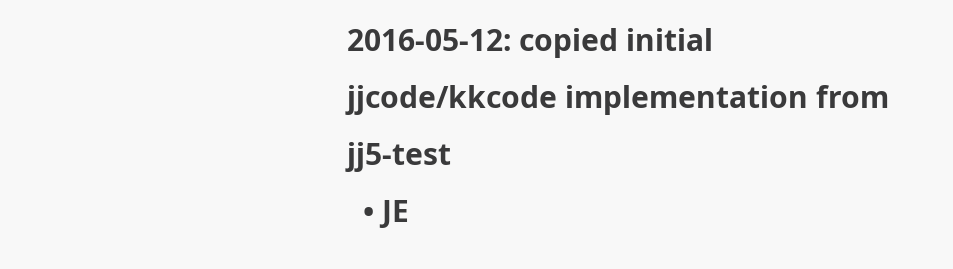2016-05-12: copied initial jjcode/kkcode implementation from jj5-test
  • JE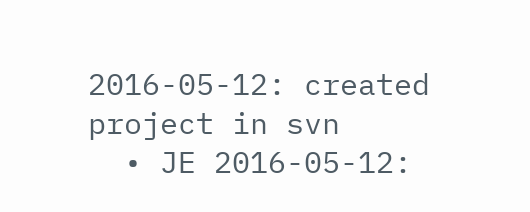2016-05-12: created project in svn
  • JE 2016-05-12: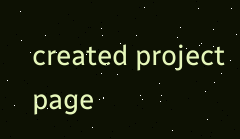created project page